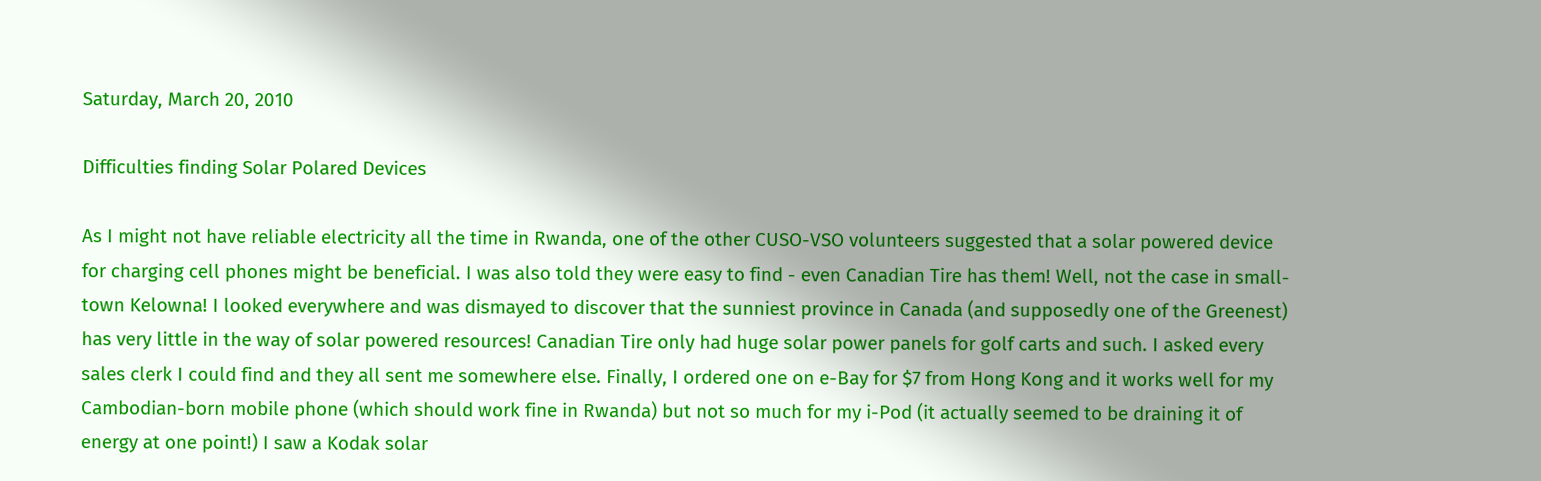Saturday, March 20, 2010

Difficulties finding Solar Polared Devices

As I might not have reliable electricity all the time in Rwanda, one of the other CUSO-VSO volunteers suggested that a solar powered device for charging cell phones might be beneficial. I was also told they were easy to find - even Canadian Tire has them! Well, not the case in small-town Kelowna! I looked everywhere and was dismayed to discover that the sunniest province in Canada (and supposedly one of the Greenest) has very little in the way of solar powered resources! Canadian Tire only had huge solar power panels for golf carts and such. I asked every sales clerk I could find and they all sent me somewhere else. Finally, I ordered one on e-Bay for $7 from Hong Kong and it works well for my Cambodian-born mobile phone (which should work fine in Rwanda) but not so much for my i-Pod (it actually seemed to be draining it of energy at one point!) I saw a Kodak solar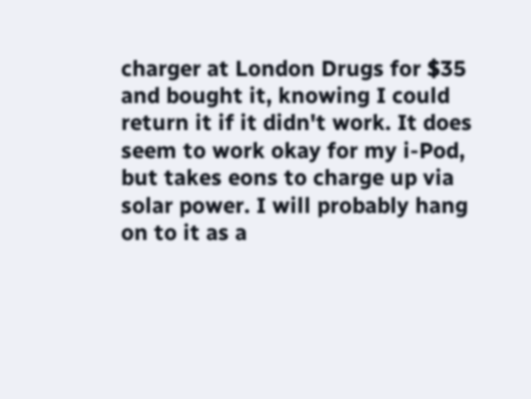charger at London Drugs for $35 and bought it, knowing I could return it if it didn't work. It does seem to work okay for my i-Pod, but takes eons to charge up via solar power. I will probably hang on to it as a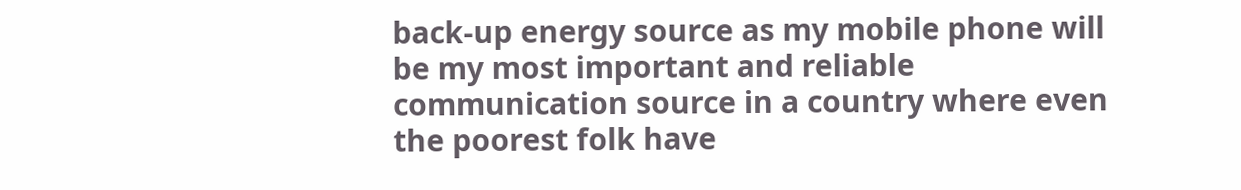back-up energy source as my mobile phone will be my most important and reliable communication source in a country where even the poorest folk have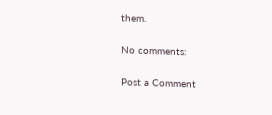them.

No comments:

Post a Comment